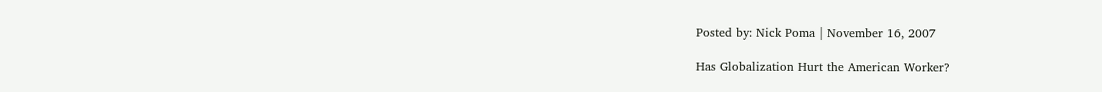Posted by: Nick Poma | November 16, 2007

Has Globalization Hurt the American Worker?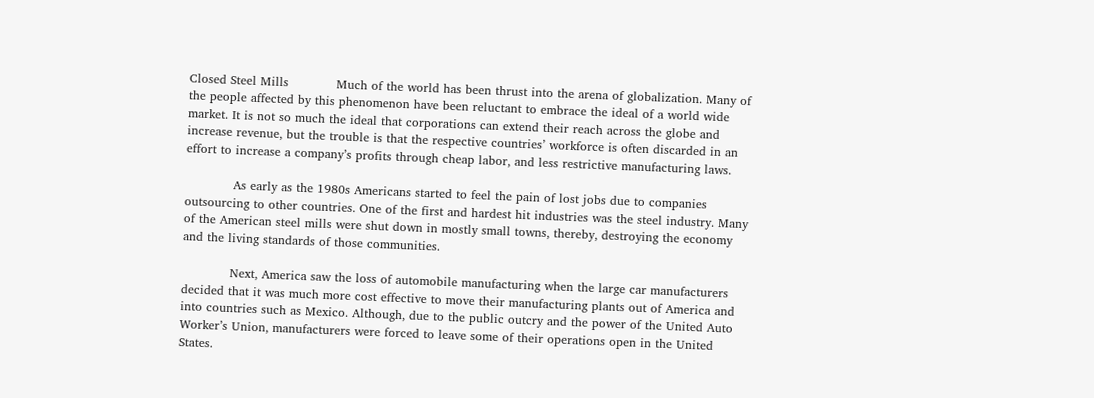Closed Steel Mills            Much of the world has been thrust into the arena of globalization. Many of the people affected by this phenomenon have been reluctant to embrace the ideal of a world wide market. It is not so much the ideal that corporations can extend their reach across the globe and increase revenue, but the trouble is that the respective countries’ workforce is often discarded in an effort to increase a company’s profits through cheap labor, and less restrictive manufacturing laws.

            As early as the 1980s Americans started to feel the pain of lost jobs due to companies outsourcing to other countries. One of the first and hardest hit industries was the steel industry. Many of the American steel mills were shut down in mostly small towns, thereby, destroying the economy and the living standards of those communities.

            Next, America saw the loss of automobile manufacturing when the large car manufacturers decided that it was much more cost effective to move their manufacturing plants out of America and into countries such as Mexico. Although, due to the public outcry and the power of the United Auto Worker’s Union, manufacturers were forced to leave some of their operations open in the United States.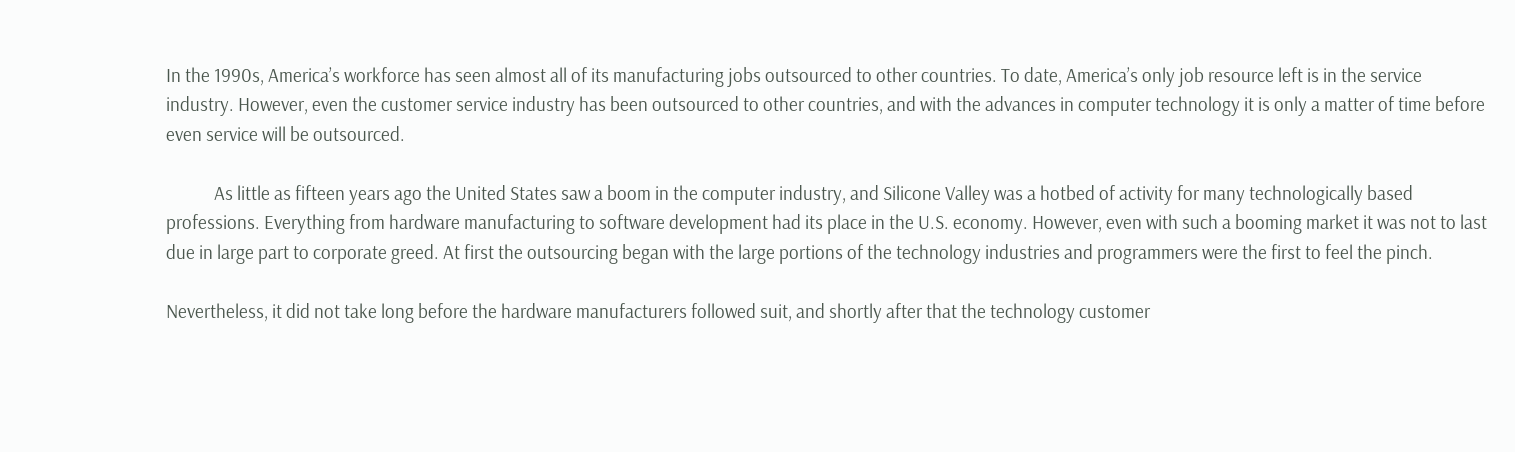In the 1990s, America’s workforce has seen almost all of its manufacturing jobs outsourced to other countries. To date, America’s only job resource left is in the service industry. However, even the customer service industry has been outsourced to other countries, and with the advances in computer technology it is only a matter of time before even service will be outsourced.

            As little as fifteen years ago the United States saw a boom in the computer industry, and Silicone Valley was a hotbed of activity for many technologically based professions. Everything from hardware manufacturing to software development had its place in the U.S. economy. However, even with such a booming market it was not to last due in large part to corporate greed. At first the outsourcing began with the large portions of the technology industries and programmers were the first to feel the pinch.

Nevertheless, it did not take long before the hardware manufacturers followed suit, and shortly after that the technology customer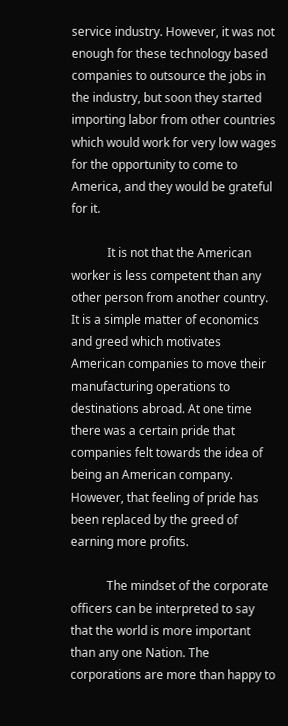service industry. However, it was not enough for these technology based companies to outsource the jobs in the industry, but soon they started importing labor from other countries which would work for very low wages for the opportunity to come to America, and they would be grateful for it.

            It is not that the American worker is less competent than any other person from another country. It is a simple matter of economics and greed which motivates American companies to move their manufacturing operations to destinations abroad. At one time there was a certain pride that companies felt towards the idea of being an American company. However, that feeling of pride has been replaced by the greed of earning more profits.

            The mindset of the corporate officers can be interpreted to say that the world is more important than any one Nation. The corporations are more than happy to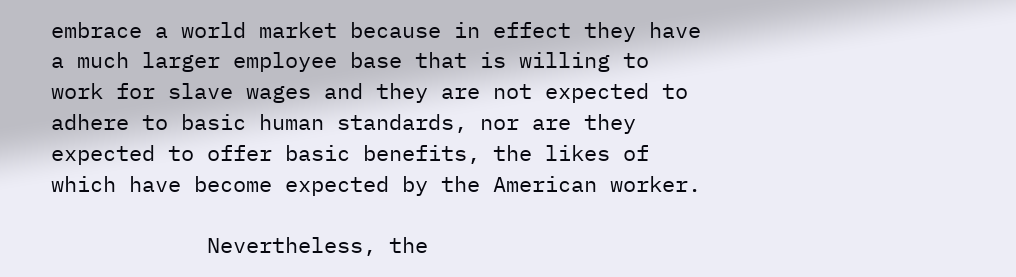embrace a world market because in effect they have a much larger employee base that is willing to work for slave wages and they are not expected to adhere to basic human standards, nor are they expected to offer basic benefits, the likes of which have become expected by the American worker.

            Nevertheless, the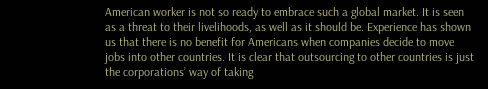American worker is not so ready to embrace such a global market. It is seen as a threat to their livelihoods, as well as it should be. Experience has shown us that there is no benefit for Americans when companies decide to move jobs into other countries. It is clear that outsourcing to other countries is just the corporations’ way of taking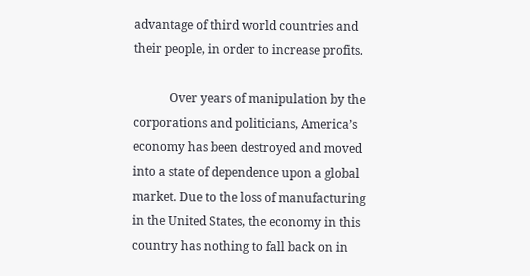advantage of third world countries and their people, in order to increase profits.

            Over years of manipulation by the corporations and politicians, America’s economy has been destroyed and moved into a state of dependence upon a global market. Due to the loss of manufacturing in the United States, the economy in this country has nothing to fall back on in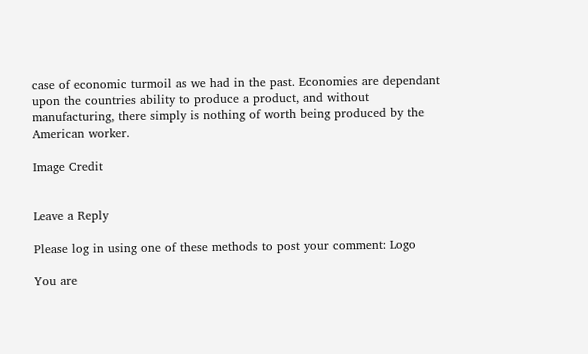case of economic turmoil as we had in the past. Economies are dependant upon the countries ability to produce a product, and without manufacturing, there simply is nothing of worth being produced by the American worker.

Image Credit


Leave a Reply

Please log in using one of these methods to post your comment: Logo

You are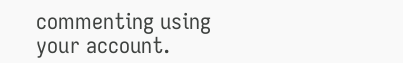commenting using your account.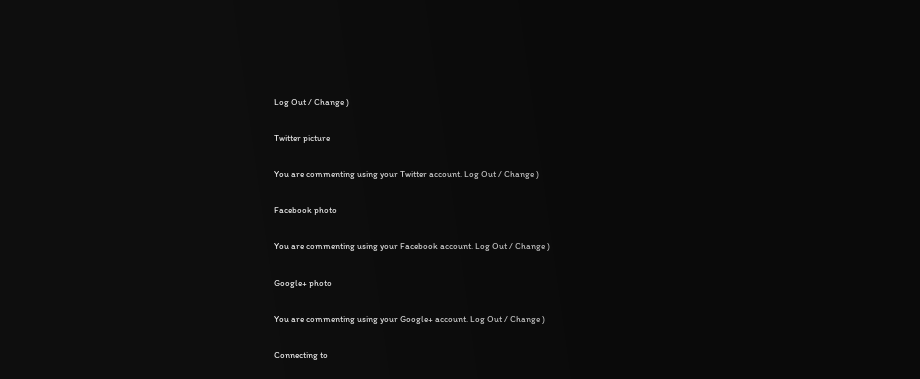Log Out / Change )

Twitter picture

You are commenting using your Twitter account. Log Out / Change )

Facebook photo

You are commenting using your Facebook account. Log Out / Change )

Google+ photo

You are commenting using your Google+ account. Log Out / Change )

Connecting to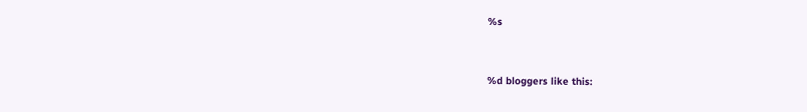%s


%d bloggers like this: